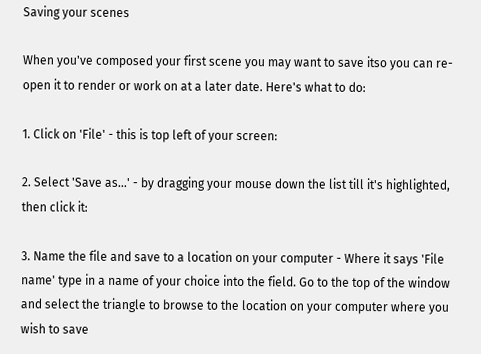Saving your scenes

When you've composed your first scene you may want to save itso you can re-open it to render or work on at a later date. Here's what to do:

1. Click on 'File' - this is top left of your screen:

2. Select 'Save as...' - by dragging your mouse down the list till it's highlighted, then click it:

3. Name the file and save to a location on your computer - Where it says 'File name' type in a name of your choice into the field. Go to the top of the window and select the triangle to browse to the location on your computer where you wish to save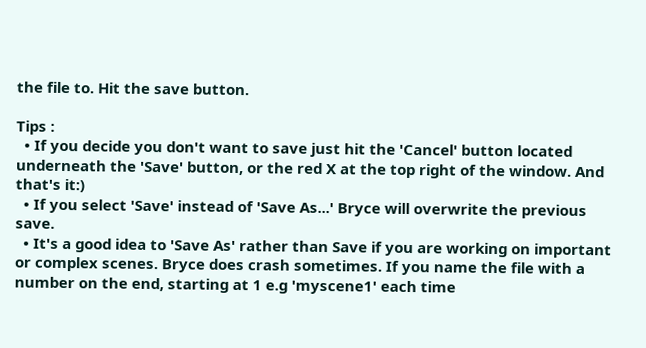the file to. Hit the save button.

Tips :
  • If you decide you don't want to save just hit the 'Cancel' button located underneath the 'Save' button, or the red X at the top right of the window. And that's it:)
  • If you select 'Save' instead of 'Save As...' Bryce will overwrite the previous save.
  • It's a good idea to 'Save As' rather than Save if you are working on important or complex scenes. Bryce does crash sometimes. If you name the file with a number on the end, starting at 1 e.g 'myscene1' each time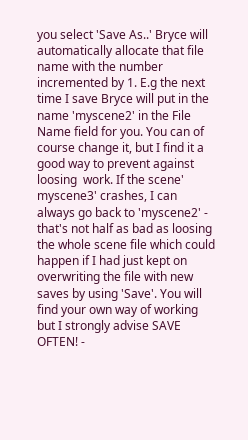you select 'Save As..' Bryce will automatically allocate that file name with the number incremented by 1. E.g the next time I save Bryce will put in the name 'myscene2' in the File Name field for you. You can of course change it, but I find it a good way to prevent against loosing  work. If the scene' myscene3' crashes, I can always go back to 'myscene2' - that's not half as bad as loosing the whole scene file which could happen if I had just kept on overwriting the file with new saves by using 'Save'. You will find your own way of working but I strongly advise SAVE OFTEN! -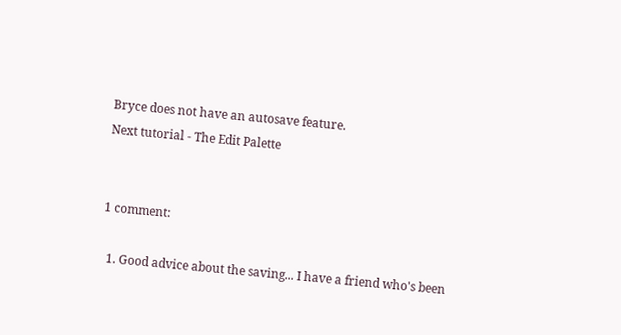Bryce does not have an autosave feature.
Next tutorial - The Edit Palette


1 comment:

  1. Good advice about the saving... I have a friend who's been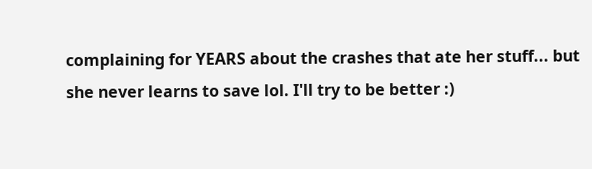complaining for YEARS about the crashes that ate her stuff... but she never learns to save lol. I'll try to be better :)